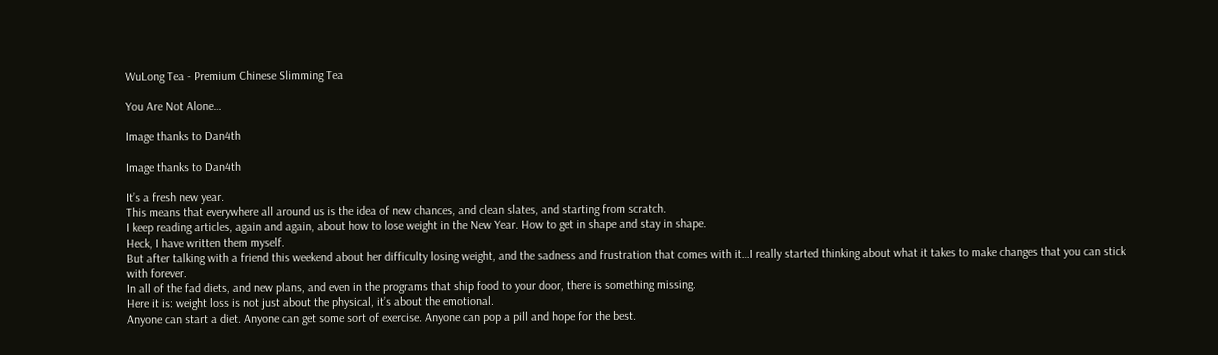WuLong Tea - Premium Chinese Slimming Tea

You Are Not Alone…

Image thanks to Dan4th

Image thanks to Dan4th

It’s a fresh new year.
This means that everywhere all around us is the idea of new chances, and clean slates, and starting from scratch.
I keep reading articles, again and again, about how to lose weight in the New Year. How to get in shape and stay in shape.
Heck, I have written them myself.
But after talking with a friend this weekend about her difficulty losing weight, and the sadness and frustration that comes with it…I really started thinking about what it takes to make changes that you can stick with forever.
In all of the fad diets, and new plans, and even in the programs that ship food to your door, there is something missing.
Here it is: weight loss is not just about the physical, it’s about the emotional.
Anyone can start a diet. Anyone can get some sort of exercise. Anyone can pop a pill and hope for the best.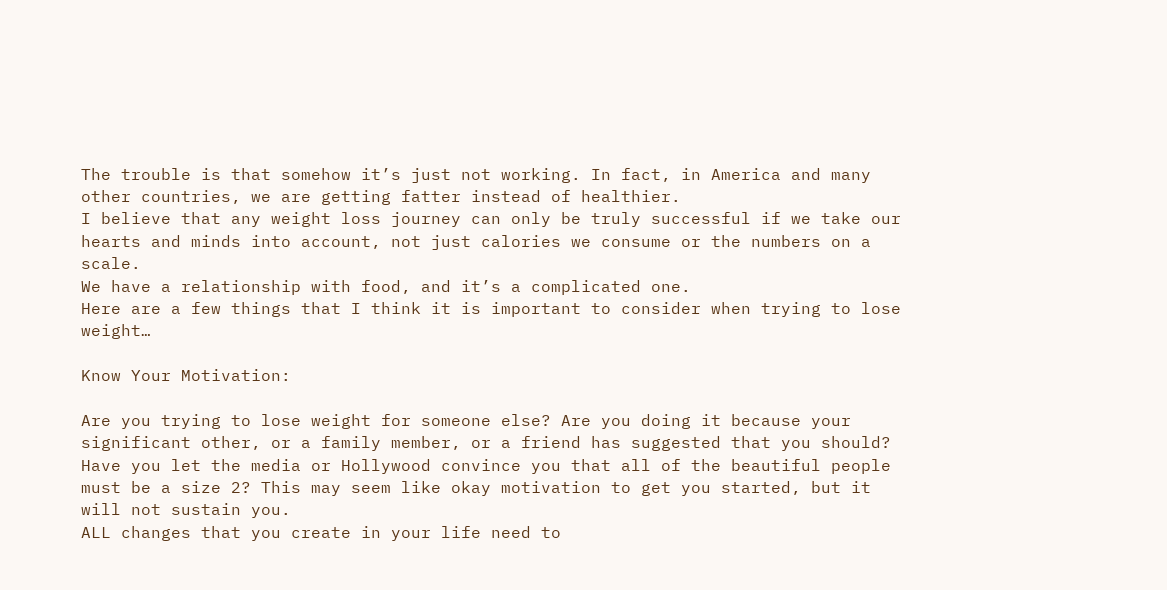The trouble is that somehow it’s just not working. In fact, in America and many other countries, we are getting fatter instead of healthier.
I believe that any weight loss journey can only be truly successful if we take our hearts and minds into account, not just calories we consume or the numbers on a scale.
We have a relationship with food, and it’s a complicated one.
Here are a few things that I think it is important to consider when trying to lose weight…

Know Your Motivation:

Are you trying to lose weight for someone else? Are you doing it because your significant other, or a family member, or a friend has suggested that you should? Have you let the media or Hollywood convince you that all of the beautiful people must be a size 2? This may seem like okay motivation to get you started, but it will not sustain you.
ALL changes that you create in your life need to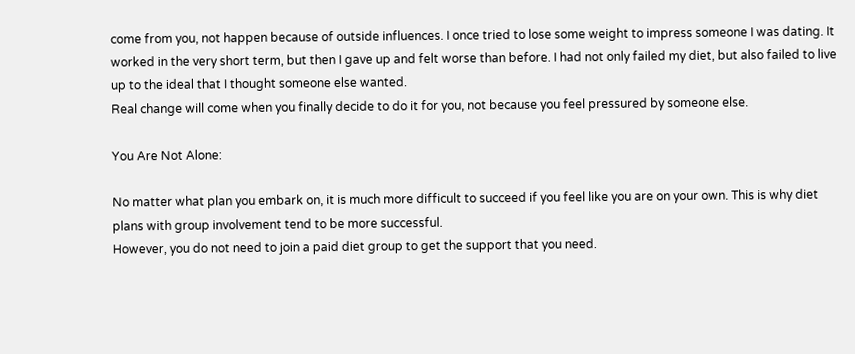come from you, not happen because of outside influences. I once tried to lose some weight to impress someone I was dating. It worked in the very short term, but then I gave up and felt worse than before. I had not only failed my diet, but also failed to live up to the ideal that I thought someone else wanted.
Real change will come when you finally decide to do it for you, not because you feel pressured by someone else.

You Are Not Alone:

No matter what plan you embark on, it is much more difficult to succeed if you feel like you are on your own. This is why diet plans with group involvement tend to be more successful.
However, you do not need to join a paid diet group to get the support that you need.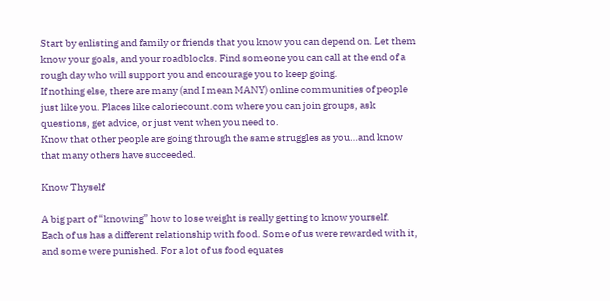Start by enlisting and family or friends that you know you can depend on. Let them know your goals, and your roadblocks. Find someone you can call at the end of a rough day who will support you and encourage you to keep going.
If nothing else, there are many (and I mean MANY) online communities of people just like you. Places like caloriecount.com where you can join groups, ask questions, get advice, or just vent when you need to.
Know that other people are going through the same struggles as you…and know that many others have succeeded.

Know Thyself

A big part of “knowing” how to lose weight is really getting to know yourself.
Each of us has a different relationship with food. Some of us were rewarded with it, and some were punished. For a lot of us food equates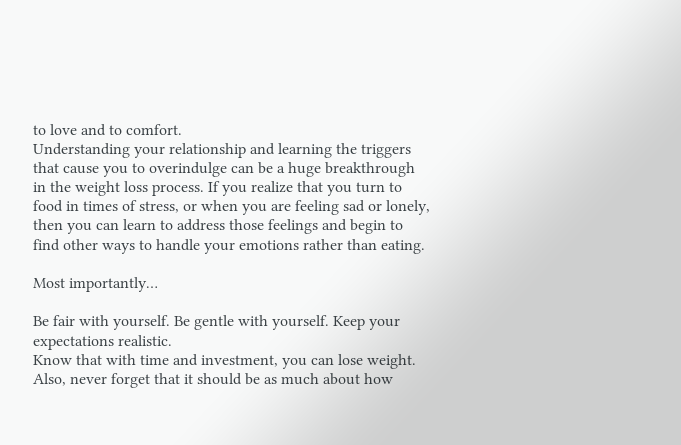to love and to comfort.
Understanding your relationship and learning the triggers that cause you to overindulge can be a huge breakthrough in the weight loss process. If you realize that you turn to food in times of stress, or when you are feeling sad or lonely, then you can learn to address those feelings and begin to find other ways to handle your emotions rather than eating.

Most importantly…

Be fair with yourself. Be gentle with yourself. Keep your expectations realistic.
Know that with time and investment, you can lose weight.
Also, never forget that it should be as much about how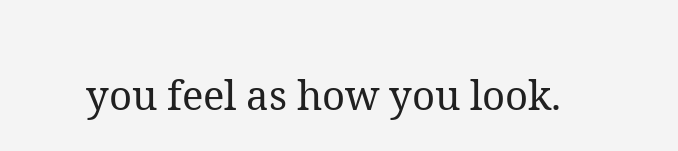you feel as how you look.